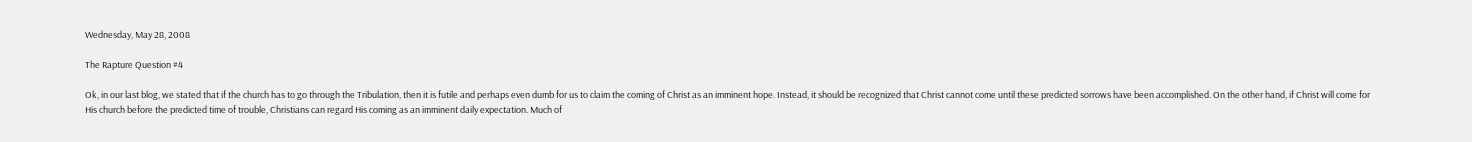Wednesday, May 28, 2008

The Rapture Question #4

Ok, in our last blog, we stated that if the church has to go through the Tribulation, then it is futile and perhaps even dumb for us to claim the coming of Christ as an imminent hope. Instead, it should be recognized that Christ cannot come until these predicted sorrows have been accomplished. On the other hand, if Christ will come for His church before the predicted time of trouble, Christians can regard His coming as an imminent daily expectation. Much of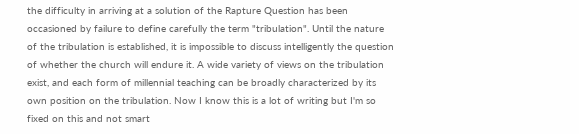the difficulty in arriving at a solution of the Rapture Question has been occasioned by failure to define carefully the term "tribulation". Until the nature of the tribulation is established, it is impossible to discuss intelligently the question of whether the church will endure it. A wide variety of views on the tribulation exist, and each form of millennial teaching can be broadly characterized by its own position on the tribulation. Now I know this is a lot of writing but I'm so fixed on this and not smart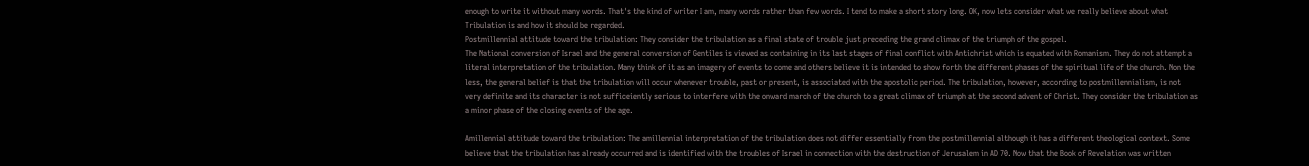enough to write it without many words. That's the kind of writer I am, many words rather than few words. I tend to make a short story long. OK, now lets consider what we really believe about what Tribulation is and how it should be regarded.
Postmillennial attitude toward the tribulation: They consider the tribulation as a final state of trouble just preceding the grand climax of the triumph of the gospel.
The National conversion of Israel and the general conversion of Gentiles is viewed as containing in its last stages of final conflict with Antichrist which is equated with Romanism. They do not attempt a literal interpretation of the tribulation. Many think of it as an imagery of events to come and others believe it is intended to show forth the different phases of the spiritual life of the church. Non the less, the general belief is that the tribulation will occur whenever trouble, past or present, is associated with the apostolic period. The tribulation, however, according to postmillennialism, is not very definite and its character is not sufficeiently serious to interfere with the onward march of the church to a great climax of triumph at the second advent of Christ. They consider the tribulation as a minor phase of the closing events of the age.

Amillennial attitude toward the tribulation: The amillennial interpretation of the tribulation does not differ essentially from the postmillennial although it has a different theological context. Some believe that the tribulation has already occurred and is identified with the troubles of Israel in connection with the destruction of Jerusalem in AD 70. Now that the Book of Revelation was written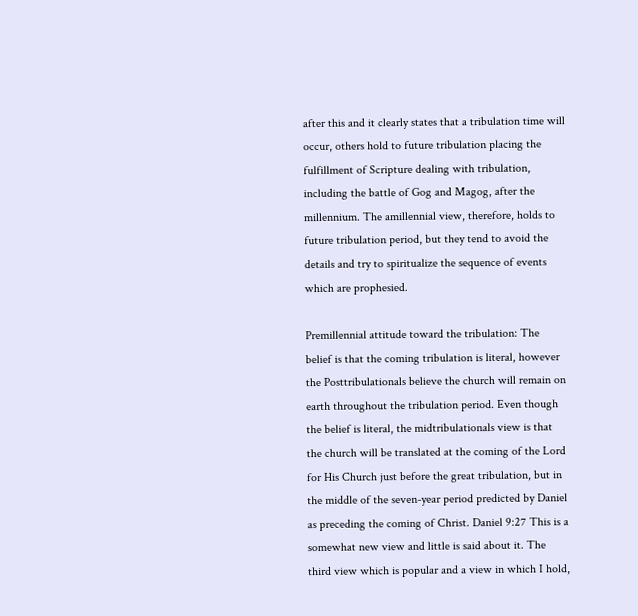after this and it clearly states that a tribulation time will occur, others hold to future tribulation placing the fulfillment of Scripture dealing with tribulation, including the battle of Gog and Magog, after the millennium. The amillennial view, therefore, holds to future tribulation period, but they tend to avoid the details and try to spiritualize the sequence of events which are prophesied.

Premillennial attitude toward the tribulation: The belief is that the coming tribulation is literal, however the Posttribulationals believe the church will remain on earth throughout the tribulation period. Even though the belief is literal, the midtribulationals view is that the church will be translated at the coming of the Lord for His Church just before the great tribulation, but in the middle of the seven-year period predicted by Daniel as preceding the coming of Christ. Daniel 9:27 This is a somewhat new view and little is said about it. The third view which is popular and a view in which I hold,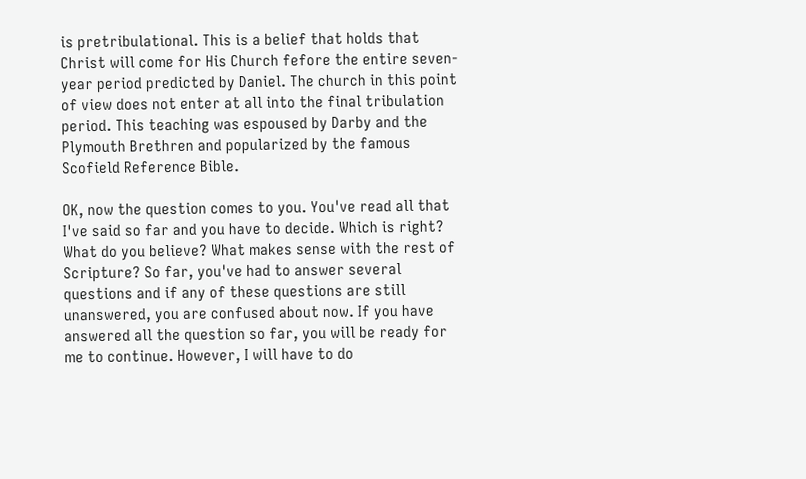is pretribulational. This is a belief that holds that Christ will come for His Church fefore the entire seven-year period predicted by Daniel. The church in this point of view does not enter at all into the final tribulation period. This teaching was espoused by Darby and the Plymouth Brethren and popularized by the famous Scofield Reference Bible.

OK, now the question comes to you. You've read all that I've said so far and you have to decide. Which is right? What do you believe? What makes sense with the rest of Scripture? So far, you've had to answer several questions and if any of these questions are still unanswered, you are confused about now. If you have answered all the question so far, you will be ready for me to continue. However, I will have to do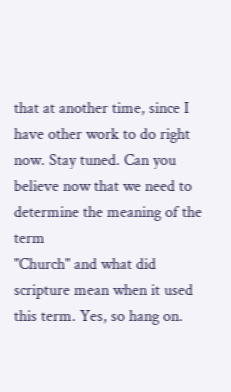that at another time, since I have other work to do right now. Stay tuned. Can you believe now that we need to determine the meaning of the term
"Church" and what did scripture mean when it used this term. Yes, so hang on.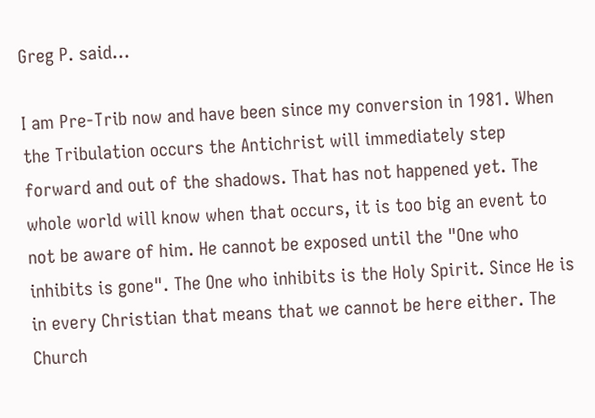Greg P. said...

I am Pre-Trib now and have been since my conversion in 1981. When the Tribulation occurs the Antichrist will immediately step forward and out of the shadows. That has not happened yet. The whole world will know when that occurs, it is too big an event to not be aware of him. He cannot be exposed until the "One who inhibits is gone". The One who inhibits is the Holy Spirit. Since He is in every Christian that means that we cannot be here either. The Church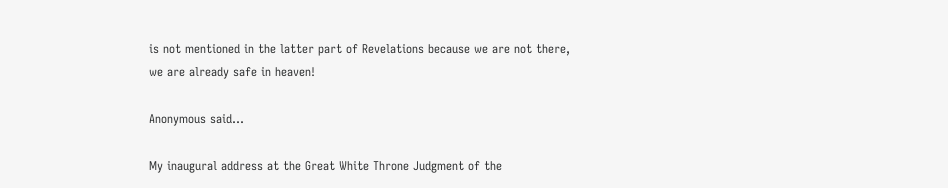is not mentioned in the latter part of Revelations because we are not there, we are already safe in heaven!

Anonymous said...

My inaugural address at the Great White Throne Judgment of the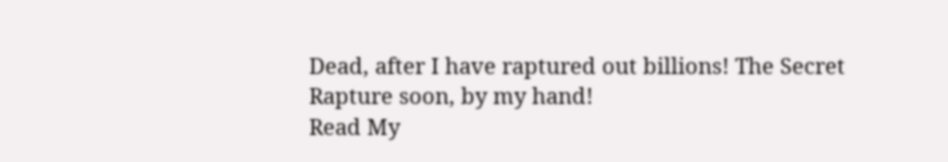Dead, after I have raptured out billions! The Secret Rapture soon, by my hand!
Read My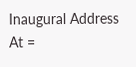Inaugural Address
At =